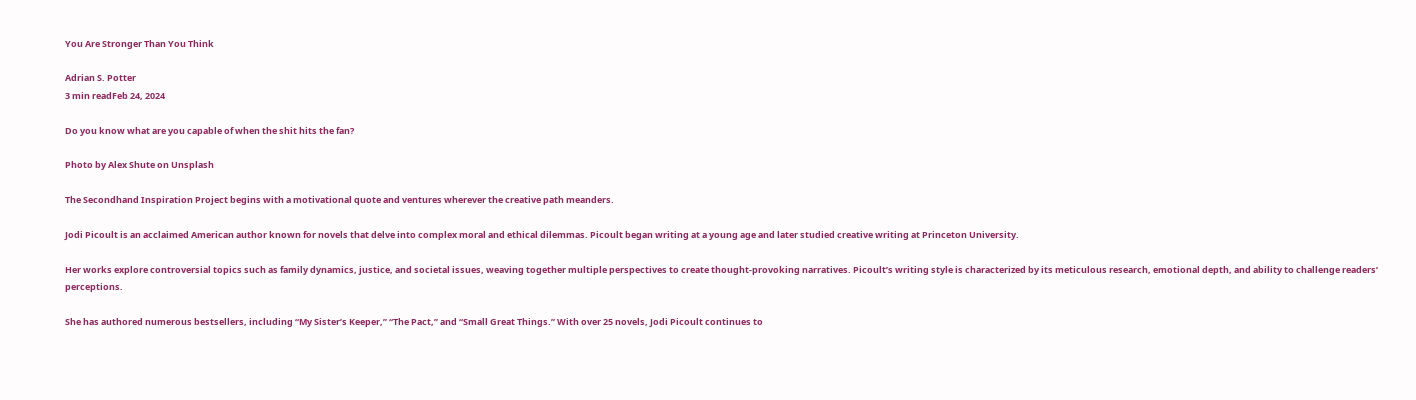You Are Stronger Than You Think

Adrian S. Potter
3 min readFeb 24, 2024

Do you know what are you capable of when the shit hits the fan?

Photo by Alex Shute on Unsplash

The Secondhand Inspiration Project begins with a motivational quote and ventures wherever the creative path meanders.

Jodi Picoult is an acclaimed American author known for novels that delve into complex moral and ethical dilemmas. Picoult began writing at a young age and later studied creative writing at Princeton University.

Her works explore controversial topics such as family dynamics, justice, and societal issues, weaving together multiple perspectives to create thought-provoking narratives. Picoult’s writing style is characterized by its meticulous research, emotional depth, and ability to challenge readers’ perceptions.

She has authored numerous bestsellers, including “My Sister’s Keeper,” “The Pact,” and “Small Great Things.” With over 25 novels, Jodi Picoult continues to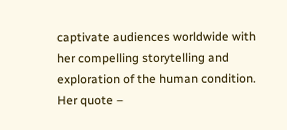captivate audiences worldwide with her compelling storytelling and exploration of the human condition. Her quote –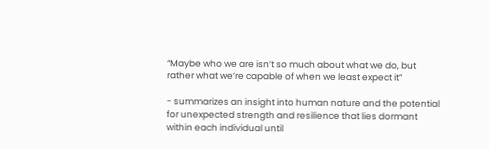“Maybe who we are isn’t so much about what we do, but rather what we’re capable of when we least expect it”

- summarizes an insight into human nature and the potential for unexpected strength and resilience that lies dormant within each individual until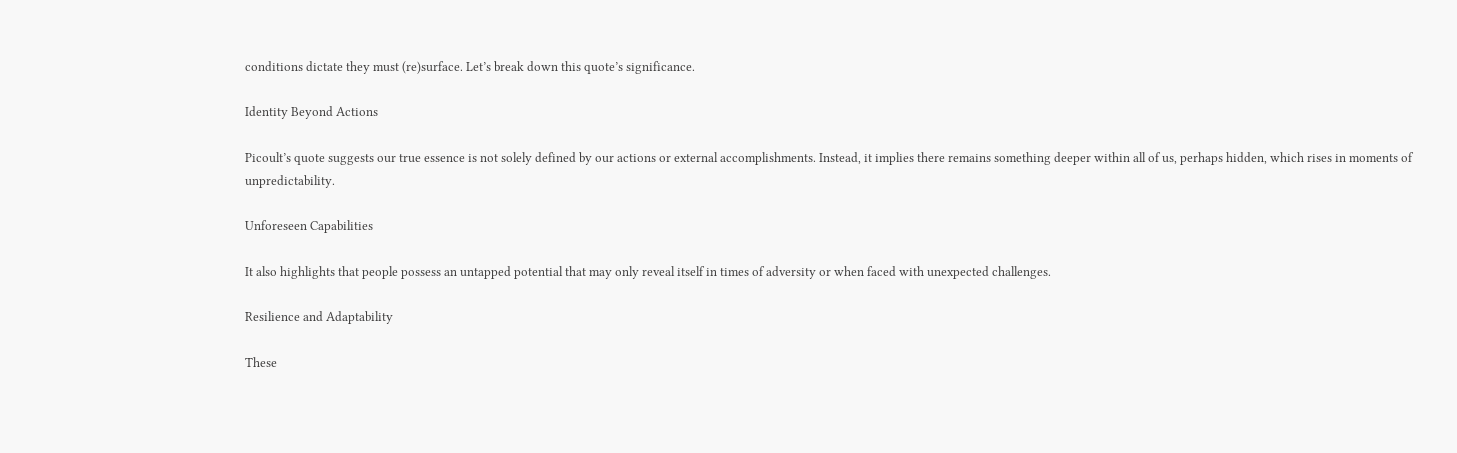conditions dictate they must (re)surface. Let’s break down this quote’s significance.

Identity Beyond Actions

Picoult’s quote suggests our true essence is not solely defined by our actions or external accomplishments. Instead, it implies there remains something deeper within all of us, perhaps hidden, which rises in moments of unpredictability.

Unforeseen Capabilities

It also highlights that people possess an untapped potential that may only reveal itself in times of adversity or when faced with unexpected challenges.

Resilience and Adaptability

These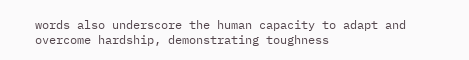words also underscore the human capacity to adapt and overcome hardship, demonstrating toughness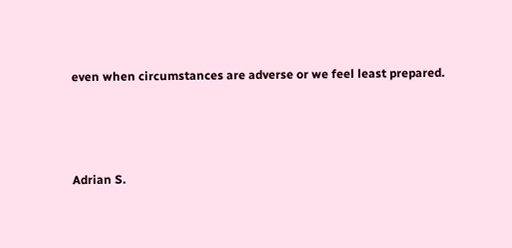even when circumstances are adverse or we feel least prepared.



Adrian S.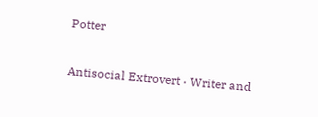Potter

Antisocial Extrovert · Writer and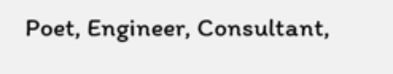Poet, Engineer, Consultant,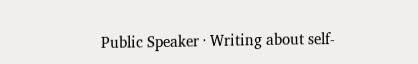Public Speaker · Writing about self-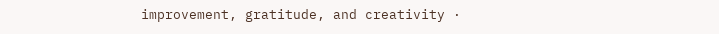improvement, gratitude, and creativity ·